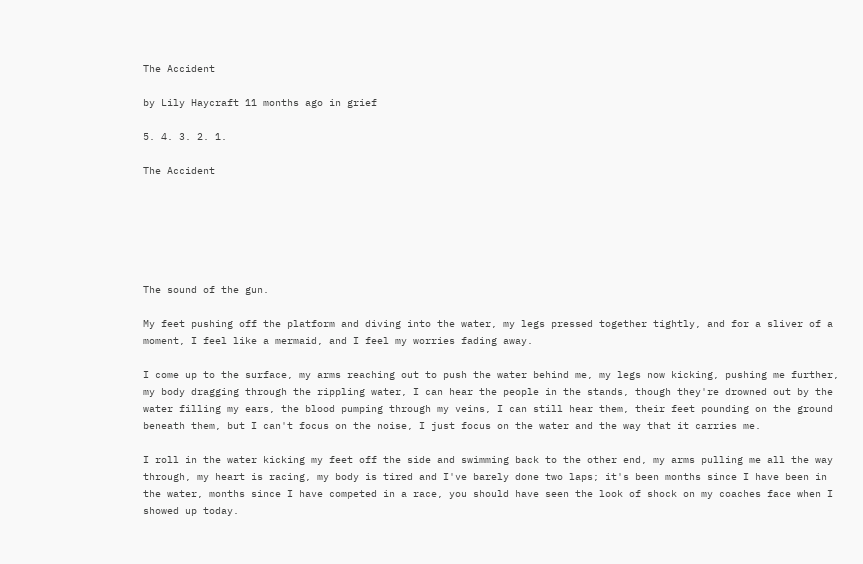The Accident

by Lily Haycraft 11 months ago in grief

5. 4. 3. 2. 1.

The Accident






The sound of the gun.

My feet pushing off the platform and diving into the water, my legs pressed together tightly, and for a sliver of a moment, I feel like a mermaid, and I feel my worries fading away.

I come up to the surface, my arms reaching out to push the water behind me, my legs now kicking, pushing me further, my body dragging through the rippling water, I can hear the people in the stands, though they're drowned out by the water filling my ears, the blood pumping through my veins, I can still hear them, their feet pounding on the ground beneath them, but I can't focus on the noise, I just focus on the water and the way that it carries me.

I roll in the water kicking my feet off the side and swimming back to the other end, my arms pulling me all the way through, my heart is racing, my body is tired and I've barely done two laps; it's been months since I have been in the water, months since I have competed in a race, you should have seen the look of shock on my coaches face when I showed up today.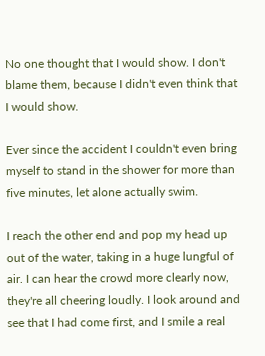No one thought that I would show. I don't blame them, because I didn't even think that I would show.

Ever since the accident I couldn't even bring myself to stand in the shower for more than five minutes, let alone actually swim.

I reach the other end and pop my head up out of the water, taking in a huge lungful of air. I can hear the crowd more clearly now, they're all cheering loudly. I look around and see that I had come first, and I smile a real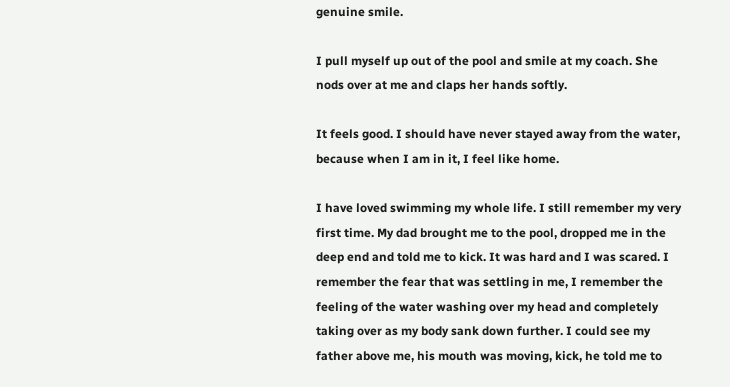genuine smile.

I pull myself up out of the pool and smile at my coach. She nods over at me and claps her hands softly.

It feels good. I should have never stayed away from the water, because when I am in it, I feel like home.

I have loved swimming my whole life. I still remember my very first time. My dad brought me to the pool, dropped me in the deep end and told me to kick. It was hard and I was scared. I remember the fear that was settling in me, I remember the feeling of the water washing over my head and completely taking over as my body sank down further. I could see my father above me, his mouth was moving, kick, he told me to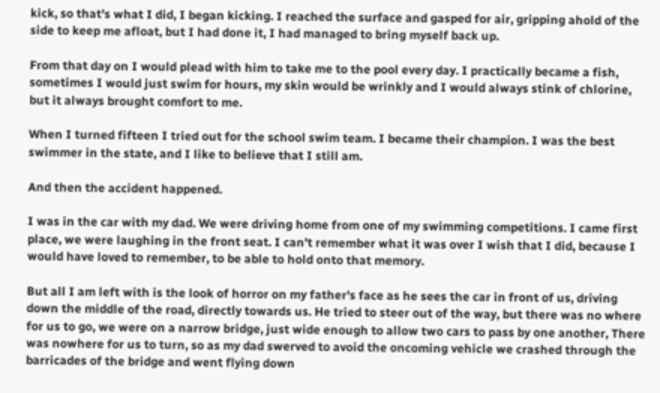kick, so that's what I did, I began kicking. I reached the surface and gasped for air, gripping ahold of the side to keep me afloat, but I had done it, I had managed to bring myself back up.

From that day on I would plead with him to take me to the pool every day. I practically became a fish, sometimes I would just swim for hours, my skin would be wrinkly and I would always stink of chlorine, but it always brought comfort to me.

When I turned fifteen I tried out for the school swim team. I became their champion. I was the best swimmer in the state, and I like to believe that I still am.

And then the accident happened.

I was in the car with my dad. We were driving home from one of my swimming competitions. I came first place, we were laughing in the front seat. I can't remember what it was over I wish that I did, because I would have loved to remember, to be able to hold onto that memory.

But all I am left with is the look of horror on my father's face as he sees the car in front of us, driving down the middle of the road, directly towards us. He tried to steer out of the way, but there was no where for us to go, we were on a narrow bridge, just wide enough to allow two cars to pass by one another, There was nowhere for us to turn, so as my dad swerved to avoid the oncoming vehicle we crashed through the barricades of the bridge and went flying down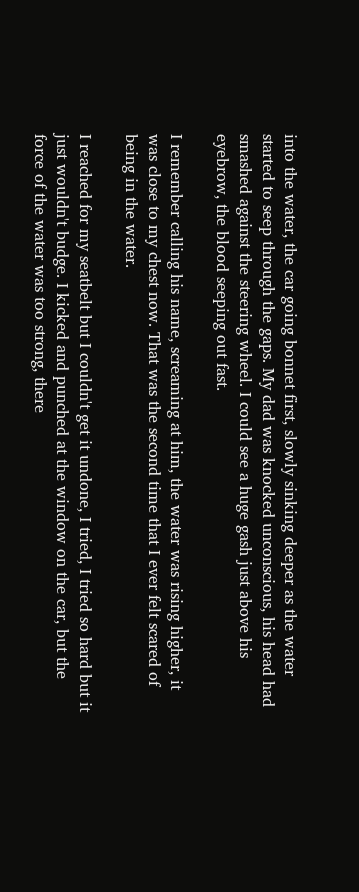into the water, the car going bonnet first, slowly sinking deeper as the water started to seep through the gaps. My dad was knocked unconscious, his head had smashed against the steering wheel. I could see a huge gash just above his eyebrow, the blood seeping out fast.

I remember calling his name, screaming at him, the water was rising higher, it was close to my chest now. That was the second time that I ever felt scared of being in the water.

I reached for my seatbelt but I couldn't get it undone, I tried, I tried so hard but it just wouldn't budge. I kicked and punched at the window on the car, but the force of the water was too strong, there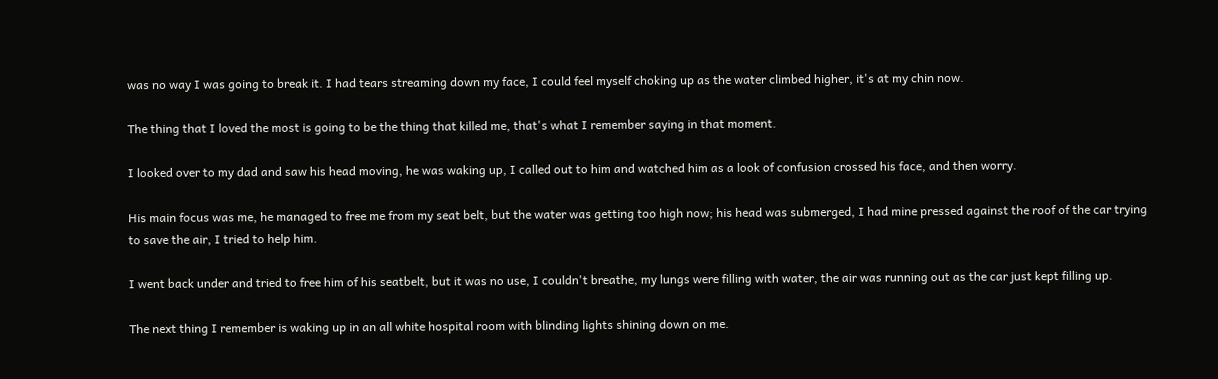was no way I was going to break it. I had tears streaming down my face, I could feel myself choking up as the water climbed higher, it's at my chin now.

The thing that I loved the most is going to be the thing that killed me, that's what I remember saying in that moment.

I looked over to my dad and saw his head moving, he was waking up, I called out to him and watched him as a look of confusion crossed his face, and then worry.

His main focus was me, he managed to free me from my seat belt, but the water was getting too high now; his head was submerged, I had mine pressed against the roof of the car trying to save the air, I tried to help him.

I went back under and tried to free him of his seatbelt, but it was no use, I couldn't breathe, my lungs were filling with water, the air was running out as the car just kept filling up.

The next thing I remember is waking up in an all white hospital room with blinding lights shining down on me.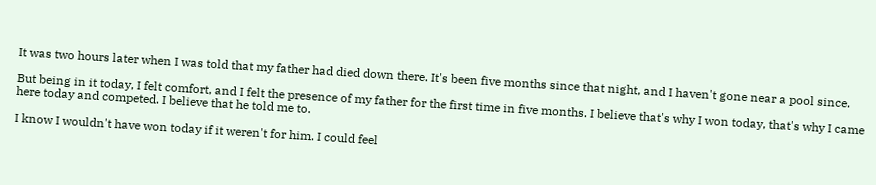It was two hours later when I was told that my father had died down there. It's been five months since that night, and I haven't gone near a pool since.

But being in it today, I felt comfort, and I felt the presence of my father for the first time in five months. I believe that's why I won today, that's why I came here today and competed. I believe that he told me to.

I know I wouldn't have won today if it weren't for him. I could feel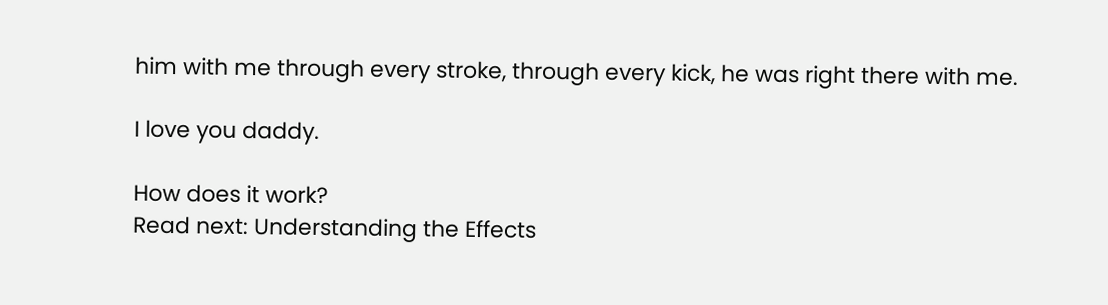him with me through every stroke, through every kick, he was right there with me.

I love you daddy.

How does it work?
Read next: Understanding the Effects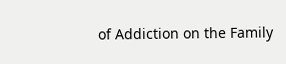of Addiction on the Family